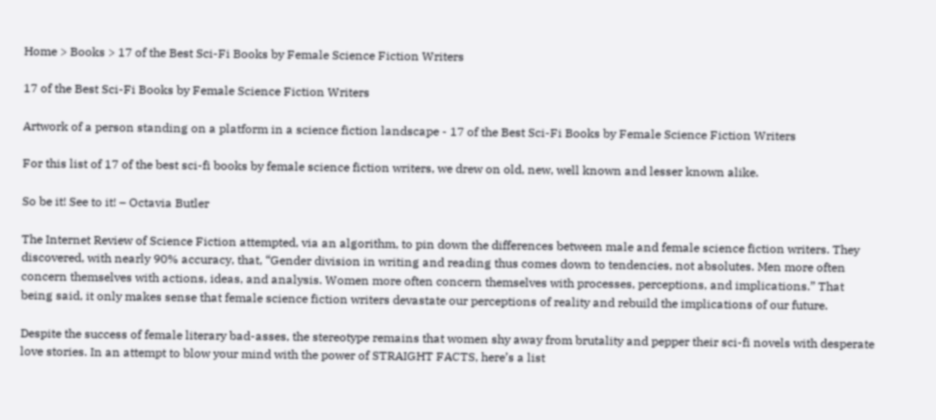Home > Books > 17 of the Best Sci-Fi Books by Female Science Fiction Writers

17 of the Best Sci-Fi Books by Female Science Fiction Writers

Artwork of a person standing on a platform in a science fiction landscape - 17 of the Best Sci-Fi Books by Female Science Fiction Writers

For this list of 17 of the best sci-fi books by female science fiction writers, we drew on old, new, well known and lesser known alike.

So be it! See to it! – Octavia Butler

The Internet Review of Science Fiction attempted, via an algorithm, to pin down the differences between male and female science fiction writers. They discovered, with nearly 90% accuracy, that, “Gender division in writing and reading thus comes down to tendencies, not absolutes. Men more often concern themselves with actions, ideas, and analysis. Women more often concern themselves with processes, perceptions, and implications.” That being said, it only makes sense that female science fiction writers devastate our perceptions of reality and rebuild the implications of our future.

Despite the success of female literary bad-asses, the stereotype remains that women shy away from brutality and pepper their sci-fi novels with desperate love stories. In an attempt to blow your mind with the power of STRAIGHT FACTS, here’s a list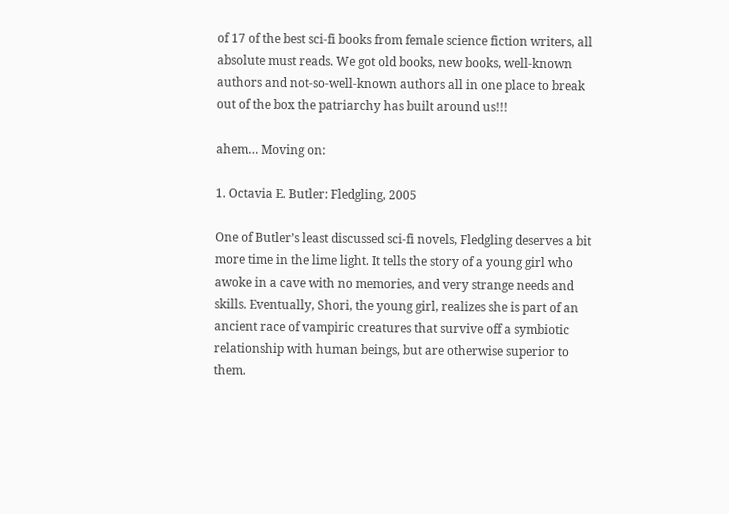of 17 of the best sci-fi books from female science fiction writers, all absolute must reads. We got old books, new books, well-known authors and not-so-well-known authors all in one place to break out of the box the patriarchy has built around us!!!

ahem… Moving on:

1. Octavia E. Butler: Fledgling, 2005

One of Butler’s least discussed sci-fi novels, Fledgling deserves a bit more time in the lime light. It tells the story of a young girl who awoke in a cave with no memories, and very strange needs and skills. Eventually, Shori, the young girl, realizes she is part of an ancient race of vampiric creatures that survive off a symbiotic relationship with human beings, but are otherwise superior to them.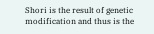Shori is the result of genetic modification and thus is the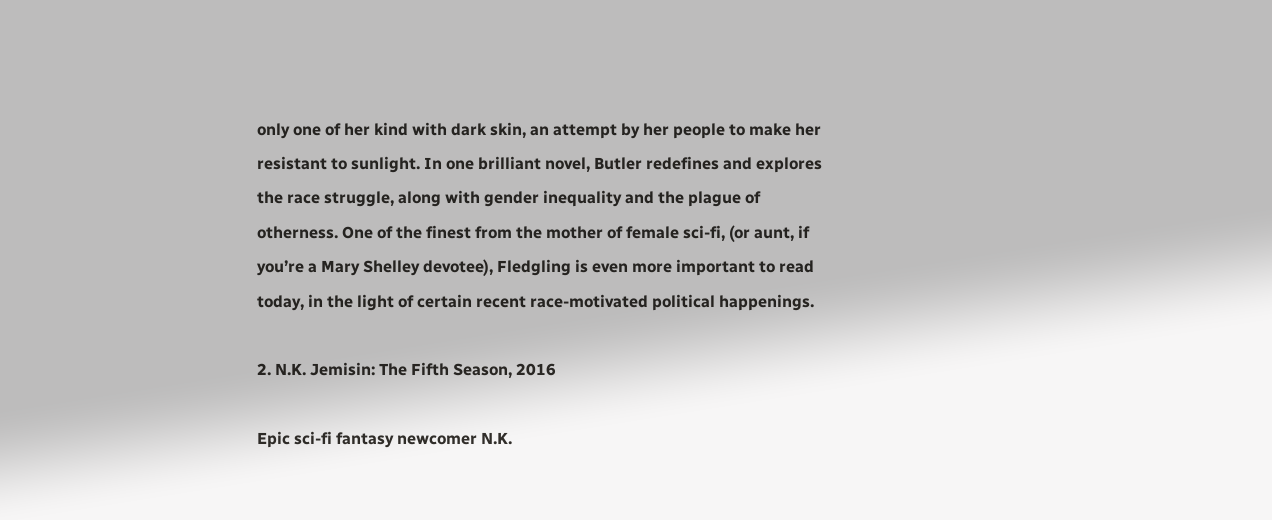only one of her kind with dark skin, an attempt by her people to make her resistant to sunlight. In one brilliant novel, Butler redefines and explores the race struggle, along with gender inequality and the plague of otherness. One of the finest from the mother of female sci-fi, (or aunt, if you’re a Mary Shelley devotee), Fledgling is even more important to read today, in the light of certain recent race-motivated political happenings.

2. N.K. Jemisin: The Fifth Season, 2016

Epic sci-fi fantasy newcomer N.K.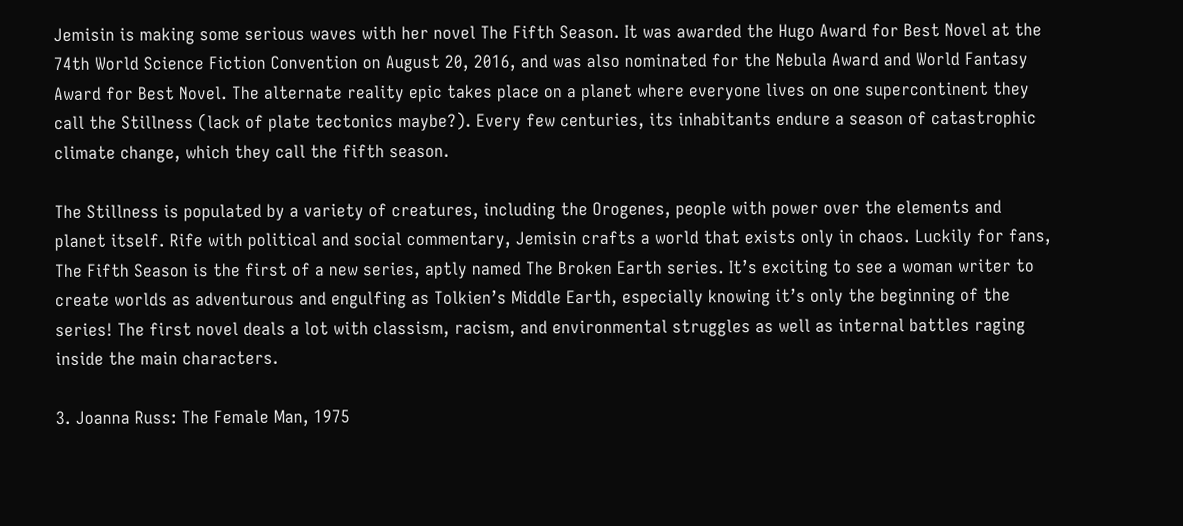Jemisin is making some serious waves with her novel The Fifth Season. It was awarded the Hugo Award for Best Novel at the 74th World Science Fiction Convention on August 20, 2016, and was also nominated for the Nebula Award and World Fantasy Award for Best Novel. The alternate reality epic takes place on a planet where everyone lives on one supercontinent they call the Stillness (lack of plate tectonics maybe?). Every few centuries, its inhabitants endure a season of catastrophic climate change, which they call the fifth season.

The Stillness is populated by a variety of creatures, including the Orogenes, people with power over the elements and planet itself. Rife with political and social commentary, Jemisin crafts a world that exists only in chaos. Luckily for fans, The Fifth Season is the first of a new series, aptly named The Broken Earth series. It’s exciting to see a woman writer to create worlds as adventurous and engulfing as Tolkien’s Middle Earth, especially knowing it’s only the beginning of the series! The first novel deals a lot with classism, racism, and environmental struggles as well as internal battles raging inside the main characters.

3. Joanna Russ: The Female Man, 1975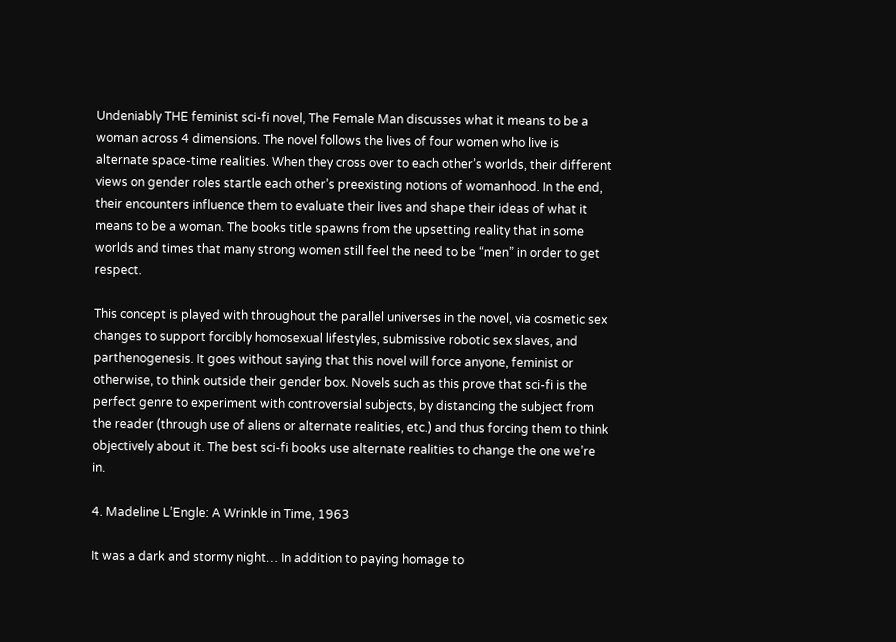Undeniably THE feminist sci-fi novel, The Female Man discusses what it means to be a woman across 4 dimensions. The novel follows the lives of four women who live is alternate space-time realities. When they cross over to each other’s worlds, their different views on gender roles startle each other’s preexisting notions of womanhood. In the end, their encounters influence them to evaluate their lives and shape their ideas of what it means to be a woman. The books title spawns from the upsetting reality that in some worlds and times that many strong women still feel the need to be “men” in order to get respect.

This concept is played with throughout the parallel universes in the novel, via cosmetic sex changes to support forcibly homosexual lifestyles, submissive robotic sex slaves, and parthenogenesis. It goes without saying that this novel will force anyone, feminist or otherwise, to think outside their gender box. Novels such as this prove that sci-fi is the perfect genre to experiment with controversial subjects, by distancing the subject from the reader (through use of aliens or alternate realities, etc.) and thus forcing them to think objectively about it. The best sci-fi books use alternate realities to change the one we’re in.

4. Madeline L’Engle: A Wrinkle in Time, 1963

It was a dark and stormy night… In addition to paying homage to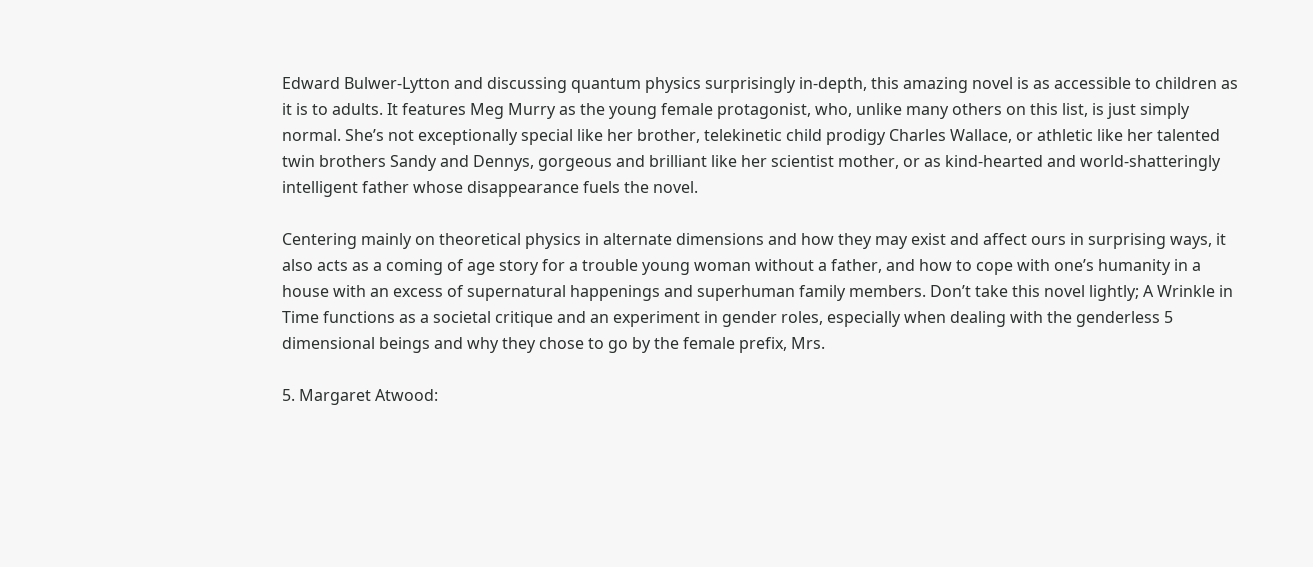Edward Bulwer-Lytton and discussing quantum physics surprisingly in-depth, this amazing novel is as accessible to children as it is to adults. It features Meg Murry as the young female protagonist, who, unlike many others on this list, is just simply normal. She’s not exceptionally special like her brother, telekinetic child prodigy Charles Wallace, or athletic like her talented twin brothers Sandy and Dennys, gorgeous and brilliant like her scientist mother, or as kind-hearted and world-shatteringly intelligent father whose disappearance fuels the novel.

Centering mainly on theoretical physics in alternate dimensions and how they may exist and affect ours in surprising ways, it also acts as a coming of age story for a trouble young woman without a father, and how to cope with one’s humanity in a house with an excess of supernatural happenings and superhuman family members. Don’t take this novel lightly; A Wrinkle in Time functions as a societal critique and an experiment in gender roles, especially when dealing with the genderless 5 dimensional beings and why they chose to go by the female prefix, Mrs.

5. Margaret Atwood: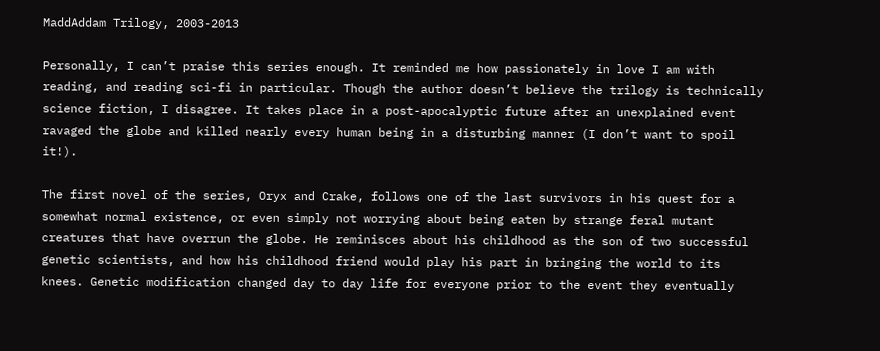MaddAddam Trilogy, 2003-2013

Personally, I can’t praise this series enough. It reminded me how passionately in love I am with reading, and reading sci-fi in particular. Though the author doesn’t believe the trilogy is technically science fiction, I disagree. It takes place in a post-apocalyptic future after an unexplained event ravaged the globe and killed nearly every human being in a disturbing manner (I don’t want to spoil it!).

The first novel of the series, Oryx and Crake, follows one of the last survivors in his quest for a somewhat normal existence, or even simply not worrying about being eaten by strange feral mutant creatures that have overrun the globe. He reminisces about his childhood as the son of two successful genetic scientists, and how his childhood friend would play his part in bringing the world to its knees. Genetic modification changed day to day life for everyone prior to the event they eventually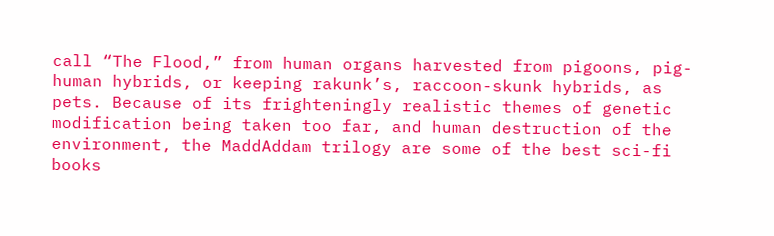call “The Flood,” from human organs harvested from pigoons, pig-human hybrids, or keeping rakunk’s, raccoon-skunk hybrids, as pets. Because of its frighteningly realistic themes of genetic modification being taken too far, and human destruction of the environment, the MaddAddam trilogy are some of the best sci-fi books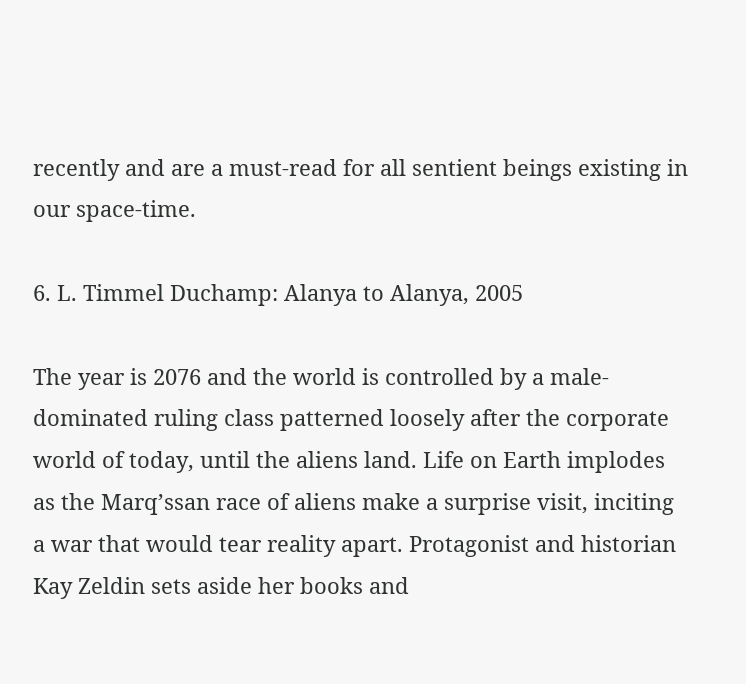recently and are a must-read for all sentient beings existing in our space-time.

6. L. Timmel Duchamp: Alanya to Alanya, 2005

The year is 2076 and the world is controlled by a male-dominated ruling class patterned loosely after the corporate world of today, until the aliens land. Life on Earth implodes as the Marq’ssan race of aliens make a surprise visit, inciting a war that would tear reality apart. Protagonist and historian Kay Zeldin sets aside her books and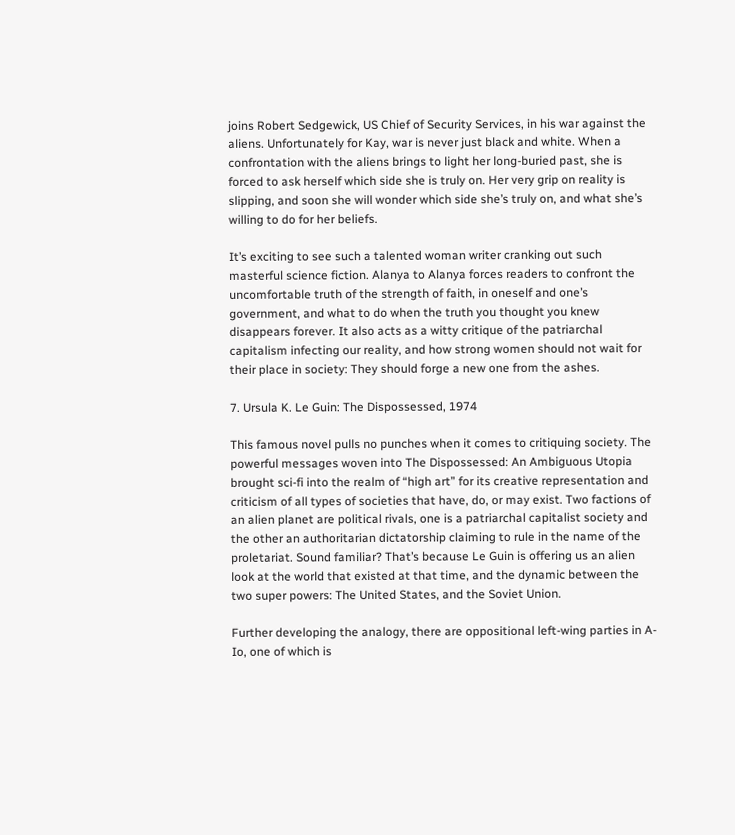joins Robert Sedgewick, US Chief of Security Services, in his war against the aliens. Unfortunately for Kay, war is never just black and white. When a confrontation with the aliens brings to light her long-buried past, she is forced to ask herself which side she is truly on. Her very grip on reality is slipping, and soon she will wonder which side she’s truly on, and what she’s willing to do for her beliefs.

It’s exciting to see such a talented woman writer cranking out such masterful science fiction. Alanya to Alanya forces readers to confront the uncomfortable truth of the strength of faith, in oneself and one’s government, and what to do when the truth you thought you knew disappears forever. It also acts as a witty critique of the patriarchal capitalism infecting our reality, and how strong women should not wait for their place in society: They should forge a new one from the ashes.

7. Ursula K. Le Guin: The Dispossessed, 1974

This famous novel pulls no punches when it comes to critiquing society. The powerful messages woven into The Dispossessed: An Ambiguous Utopia brought sci-fi into the realm of “high art” for its creative representation and criticism of all types of societies that have, do, or may exist. Two factions of an alien planet are political rivals, one is a patriarchal capitalist society and the other an authoritarian dictatorship claiming to rule in the name of the proletariat. Sound familiar? That’s because Le Guin is offering us an alien look at the world that existed at that time, and the dynamic between the two super powers: The United States, and the Soviet Union.

Further developing the analogy, there are oppositional left-wing parties in A-Io, one of which is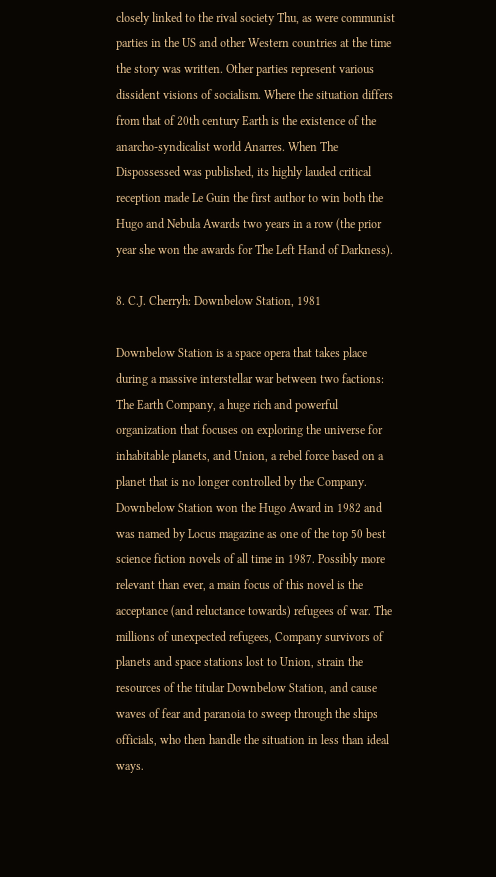closely linked to the rival society Thu, as were communist parties in the US and other Western countries at the time the story was written. Other parties represent various dissident visions of socialism. Where the situation differs from that of 20th century Earth is the existence of the anarcho-syndicalist world Anarres. When The Dispossessed was published, its highly lauded critical reception made Le Guin the first author to win both the Hugo and Nebula Awards two years in a row (the prior year she won the awards for The Left Hand of Darkness).

8. C.J. Cherryh: Downbelow Station, 1981

Downbelow Station is a space opera that takes place during a massive interstellar war between two factions: The Earth Company, a huge rich and powerful organization that focuses on exploring the universe for inhabitable planets, and Union, a rebel force based on a planet that is no longer controlled by the Company. Downbelow Station won the Hugo Award in 1982 and was named by Locus magazine as one of the top 50 best science fiction novels of all time in 1987. Possibly more relevant than ever, a main focus of this novel is the acceptance (and reluctance towards) refugees of war. The millions of unexpected refugees, Company survivors of planets and space stations lost to Union, strain the resources of the titular Downbelow Station, and cause waves of fear and paranoia to sweep through the ships officials, who then handle the situation in less than ideal ways.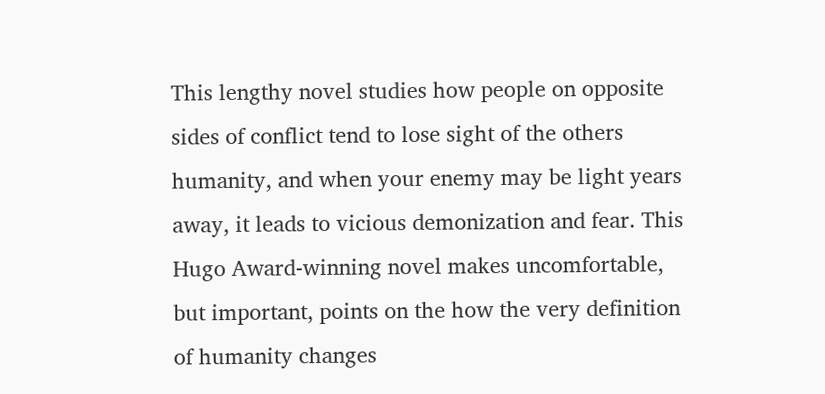This lengthy novel studies how people on opposite sides of conflict tend to lose sight of the others humanity, and when your enemy may be light years away, it leads to vicious demonization and fear. This Hugo Award-winning novel makes uncomfortable, but important, points on the how the very definition of humanity changes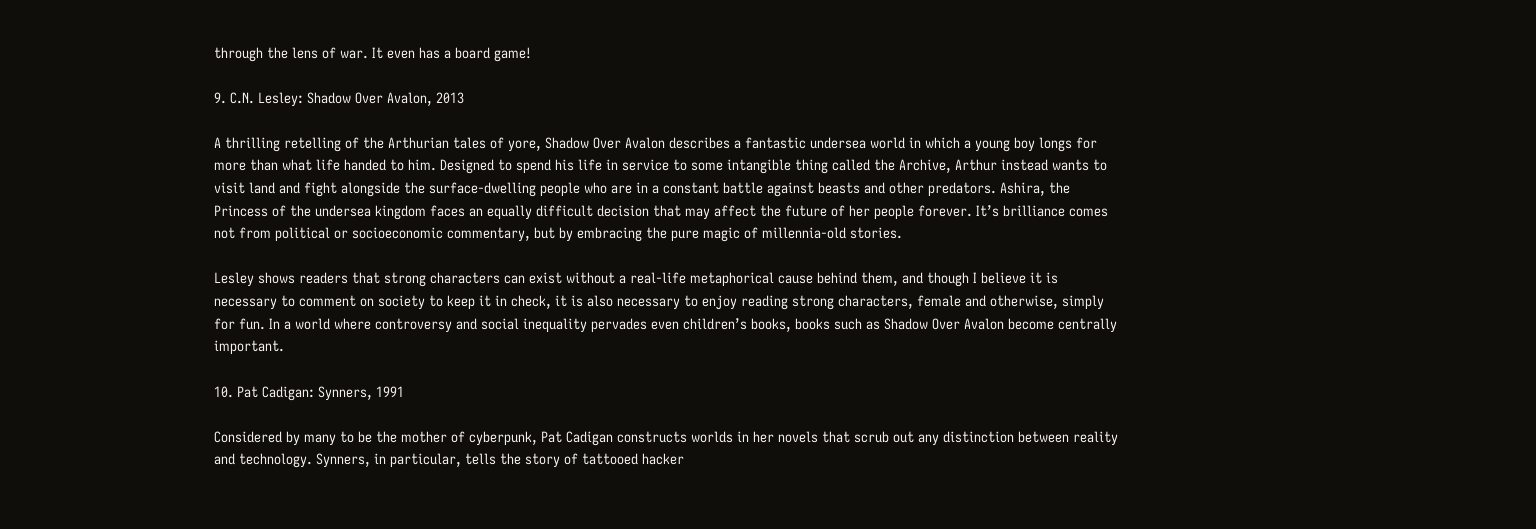through the lens of war. It even has a board game!

9. C.N. Lesley: Shadow Over Avalon, 2013

A thrilling retelling of the Arthurian tales of yore, Shadow Over Avalon describes a fantastic undersea world in which a young boy longs for more than what life handed to him. Designed to spend his life in service to some intangible thing called the Archive, Arthur instead wants to visit land and fight alongside the surface-dwelling people who are in a constant battle against beasts and other predators. Ashira, the Princess of the undersea kingdom faces an equally difficult decision that may affect the future of her people forever. It’s brilliance comes not from political or socioeconomic commentary, but by embracing the pure magic of millennia-old stories.

Lesley shows readers that strong characters can exist without a real-life metaphorical cause behind them, and though I believe it is necessary to comment on society to keep it in check, it is also necessary to enjoy reading strong characters, female and otherwise, simply for fun. In a world where controversy and social inequality pervades even children’s books, books such as Shadow Over Avalon become centrally important.

10. Pat Cadigan: Synners, 1991

Considered by many to be the mother of cyberpunk, Pat Cadigan constructs worlds in her novels that scrub out any distinction between reality and technology. Synners, in particular, tells the story of tattooed hacker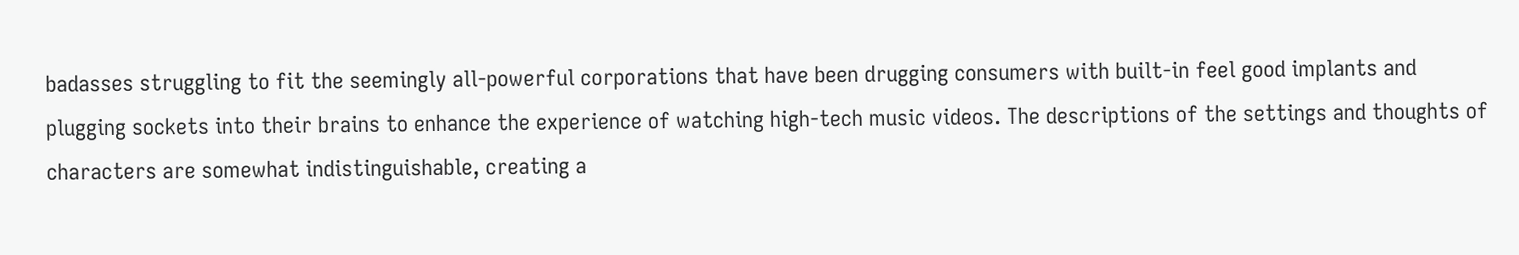badasses struggling to fit the seemingly all-powerful corporations that have been drugging consumers with built-in feel good implants and plugging sockets into their brains to enhance the experience of watching high-tech music videos. The descriptions of the settings and thoughts of characters are somewhat indistinguishable, creating a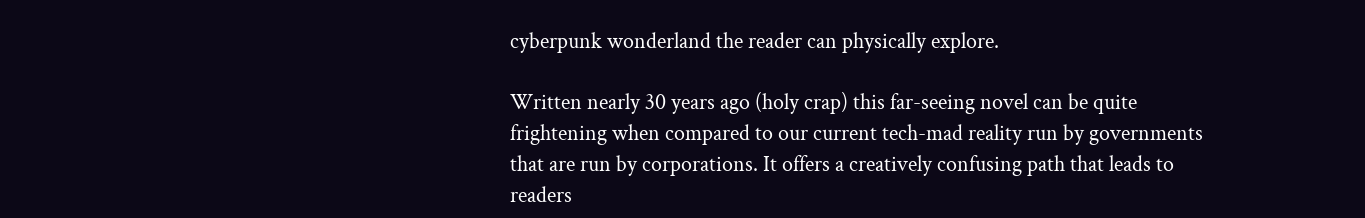cyberpunk wonderland the reader can physically explore.

Written nearly 30 years ago (holy crap) this far-seeing novel can be quite frightening when compared to our current tech-mad reality run by governments that are run by corporations. It offers a creatively confusing path that leads to readers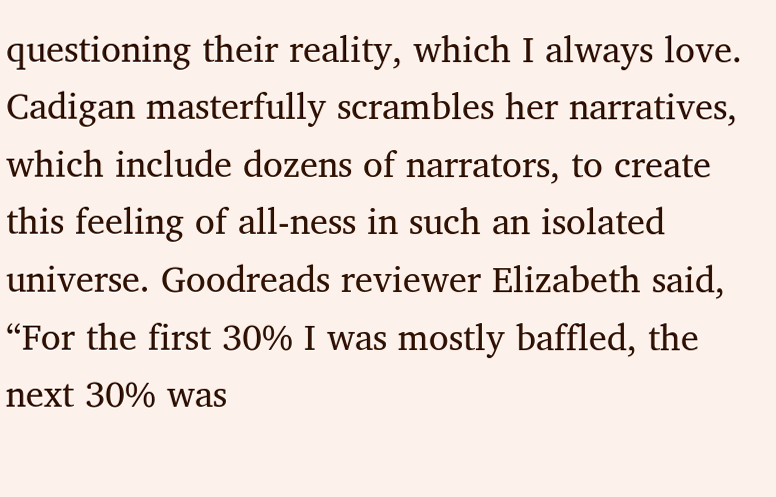questioning their reality, which I always love. Cadigan masterfully scrambles her narratives, which include dozens of narrators, to create this feeling of all-ness in such an isolated universe. Goodreads reviewer Elizabeth said, “For the first 30% I was mostly baffled, the next 30% was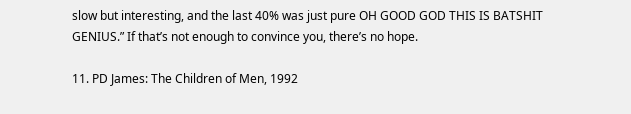slow but interesting, and the last 40% was just pure OH GOOD GOD THIS IS BATSHIT GENIUS.” If that’s not enough to convince you, there’s no hope.

11. PD James: The Children of Men, 1992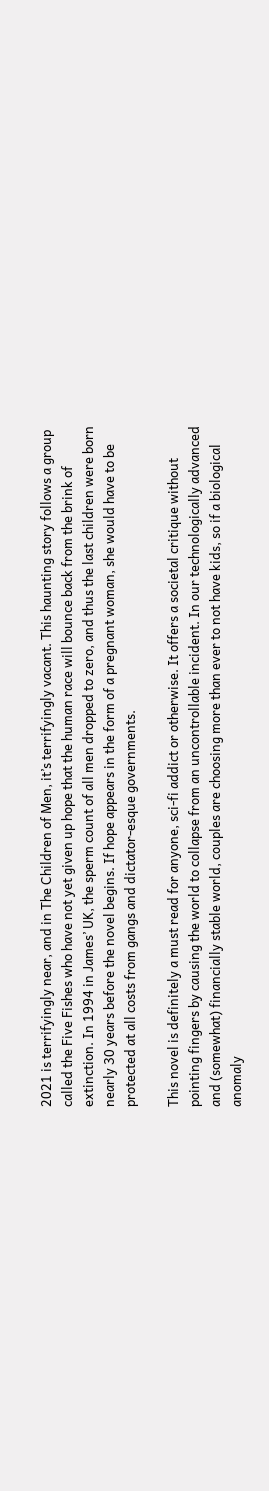2021 is terrifyingly near, and in The Children of Men, it’s terrifyingly vacant. This haunting story follows a group called the Five Fishes who have not yet given up hope that the human race will bounce back from the brink of extinction. In 1994 in James’ UK, the sperm count of all men dropped to zero, and thus the last children were born nearly 30 years before the novel begins. If hope appears in the form of a pregnant woman, she would have to be protected at all costs from gangs and dictator-esque governments.

This novel is definitely a must read for anyone, sci-fi addict or otherwise. It offers a societal critique without pointing fingers by causing the world to collapse from an uncontrollable incident. In our technologically advanced and (somewhat) financially stable world, couples are choosing more than ever to not have kids, so if a biological anomaly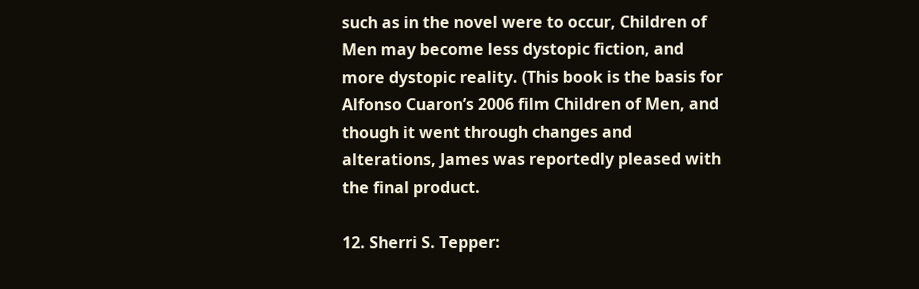such as in the novel were to occur, Children of Men may become less dystopic fiction, and more dystopic reality. (This book is the basis for Alfonso Cuaron’s 2006 film Children of Men, and though it went through changes and alterations, James was reportedly pleased with the final product.

12. Sherri S. Tepper: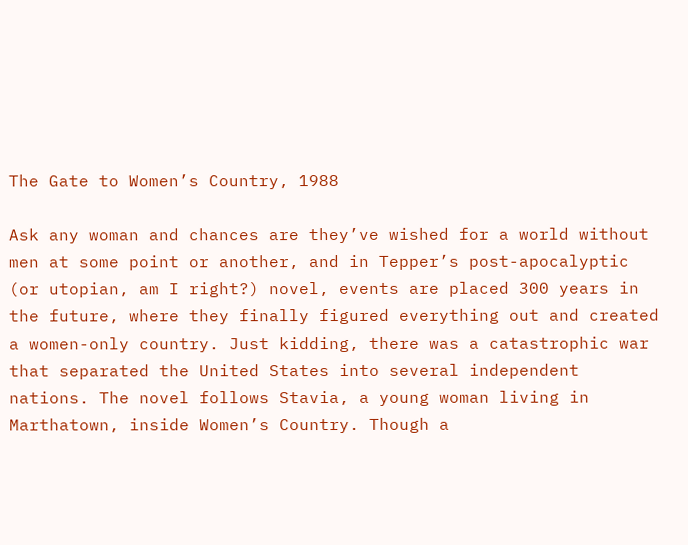The Gate to Women’s Country, 1988

Ask any woman and chances are they’ve wished for a world without men at some point or another, and in Tepper’s post-apocalyptic (or utopian, am I right?) novel, events are placed 300 years in the future, where they finally figured everything out and created a women-only country. Just kidding, there was a catastrophic war that separated the United States into several independent nations. The novel follows Stavia, a young woman living in Marthatown, inside Women’s Country. Though a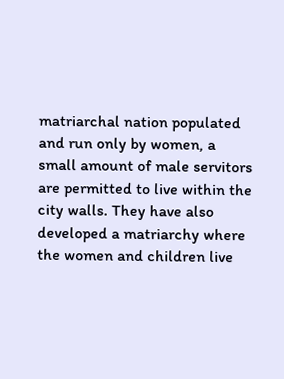matriarchal nation populated and run only by women, a small amount of male servitors are permitted to live within the city walls. They have also developed a matriarchy where the women and children live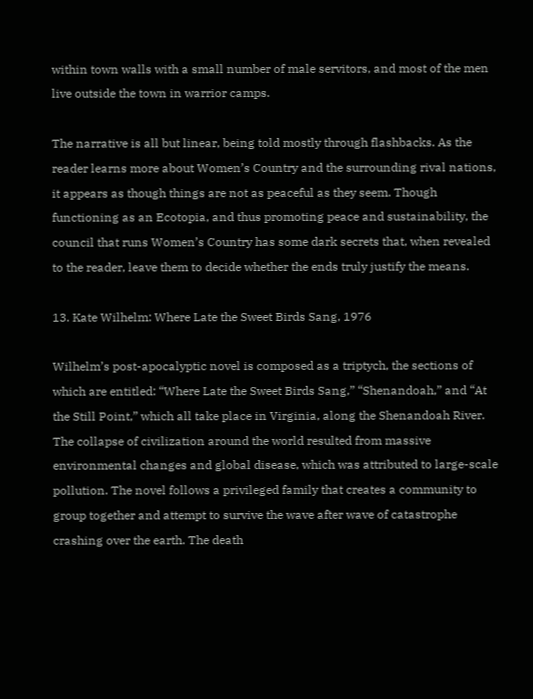within town walls with a small number of male servitors, and most of the men live outside the town in warrior camps.

The narrative is all but linear, being told mostly through flashbacks. As the reader learns more about Women’s Country and the surrounding rival nations, it appears as though things are not as peaceful as they seem. Though functioning as an Ecotopia, and thus promoting peace and sustainability, the council that runs Women’s Country has some dark secrets that, when revealed to the reader, leave them to decide whether the ends truly justify the means.

13. Kate Wilhelm: Where Late the Sweet Birds Sang, 1976

Wilhelm’s post-apocalyptic novel is composed as a triptych, the sections of which are entitled: “Where Late the Sweet Birds Sang,” “Shenandoah,” and “At the Still Point,” which all take place in Virginia, along the Shenandoah River. The collapse of civilization around the world resulted from massive environmental changes and global disease, which was attributed to large-scale pollution. The novel follows a privileged family that creates a community to group together and attempt to survive the wave after wave of catastrophe crashing over the earth. The death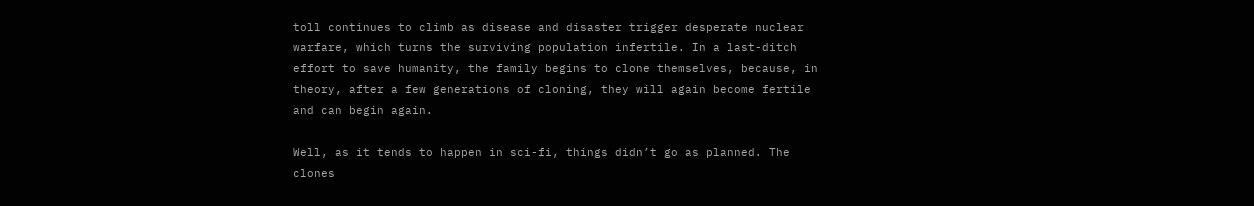toll continues to climb as disease and disaster trigger desperate nuclear warfare, which turns the surviving population infertile. In a last-ditch effort to save humanity, the family begins to clone themselves, because, in theory, after a few generations of cloning, they will again become fertile and can begin again.

Well, as it tends to happen in sci-fi, things didn’t go as planned. The clones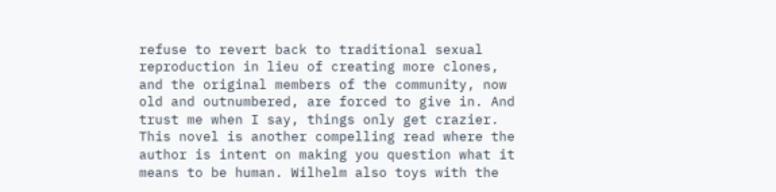refuse to revert back to traditional sexual reproduction in lieu of creating more clones, and the original members of the community, now old and outnumbered, are forced to give in. And trust me when I say, things only get crazier. This novel is another compelling read where the author is intent on making you question what it means to be human. Wilhelm also toys with the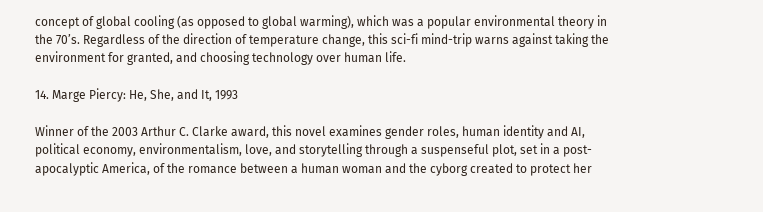concept of global cooling (as opposed to global warming), which was a popular environmental theory in the 70’s. Regardless of the direction of temperature change, this sci-fi mind-trip warns against taking the environment for granted, and choosing technology over human life.

14. Marge Piercy: He, She, and It, 1993

Winner of the 2003 Arthur C. Clarke award, this novel examines gender roles, human identity and AI, political economy, environmentalism, love, and storytelling through a suspenseful plot, set in a post-apocalyptic America, of the romance between a human woman and the cyborg created to protect her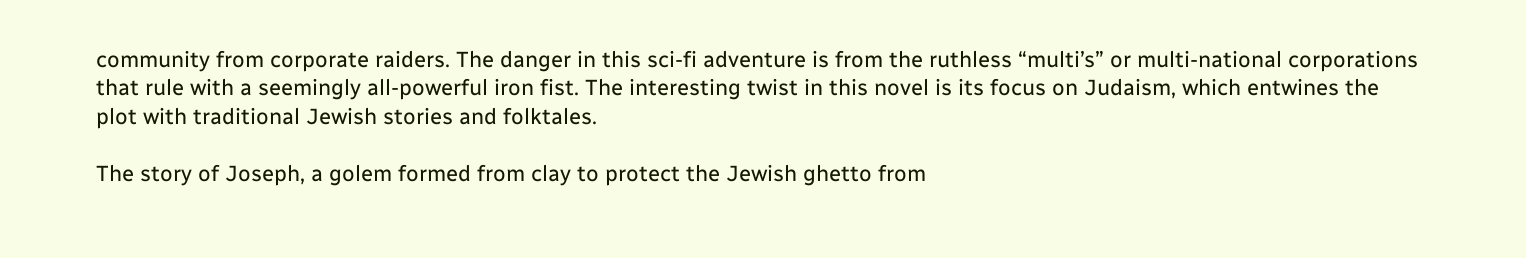community from corporate raiders. The danger in this sci-fi adventure is from the ruthless “multi’s” or multi-national corporations that rule with a seemingly all-powerful iron fist. The interesting twist in this novel is its focus on Judaism, which entwines the plot with traditional Jewish stories and folktales.

The story of Joseph, a golem formed from clay to protect the Jewish ghetto from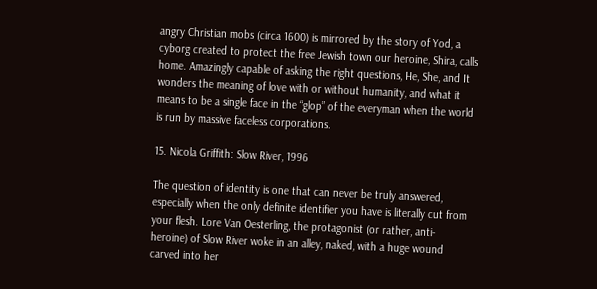angry Christian mobs (circa 1600) is mirrored by the story of Yod, a cyborg created to protect the free Jewish town our heroine, Shira, calls home. Amazingly capable of asking the right questions, He, She, and It wonders the meaning of love with or without humanity, and what it means to be a single face in the “glop” of the everyman when the world is run by massive faceless corporations.

15. Nicola Griffith: Slow River, 1996

The question of identity is one that can never be truly answered, especially when the only definite identifier you have is literally cut from your flesh. Lore Van Oesterling, the protagonist (or rather, anti-heroine) of Slow River woke in an alley, naked, with a huge wound carved into her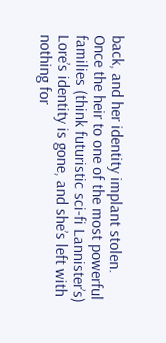back, and her identity implant stolen. Once the heir to one of the most powerful families (think futuristic sci-fi Lannister’s) Lore’s identity is gone, and she’s left with nothing for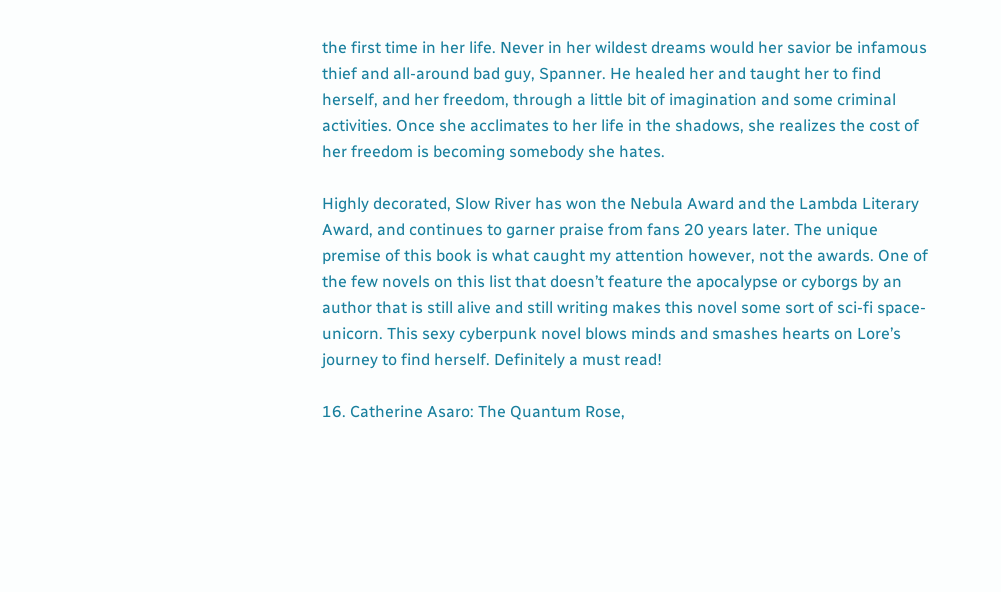the first time in her life. Never in her wildest dreams would her savior be infamous thief and all-around bad guy, Spanner. He healed her and taught her to find herself, and her freedom, through a little bit of imagination and some criminal activities. Once she acclimates to her life in the shadows, she realizes the cost of her freedom is becoming somebody she hates.

Highly decorated, Slow River has won the Nebula Award and the Lambda Literary Award, and continues to garner praise from fans 20 years later. The unique premise of this book is what caught my attention however, not the awards. One of the few novels on this list that doesn’t feature the apocalypse or cyborgs by an author that is still alive and still writing makes this novel some sort of sci-fi space-unicorn. This sexy cyberpunk novel blows minds and smashes hearts on Lore’s journey to find herself. Definitely a must read!

16. Catherine Asaro: The Quantum Rose,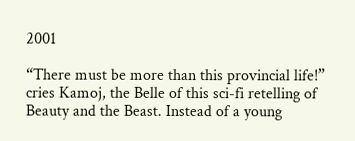2001

“There must be more than this provincial life!” cries Kamoj, the Belle of this sci-fi retelling of Beauty and the Beast. Instead of a young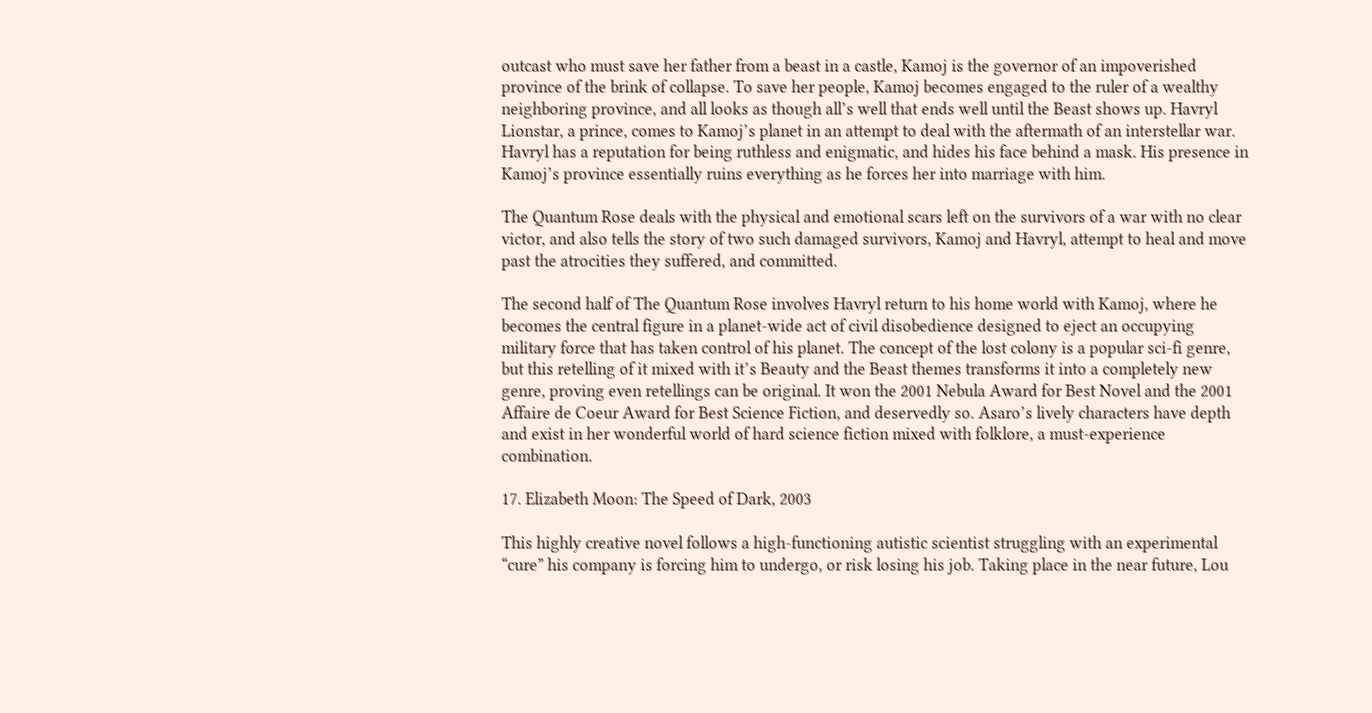outcast who must save her father from a beast in a castle, Kamoj is the governor of an impoverished province of the brink of collapse. To save her people, Kamoj becomes engaged to the ruler of a wealthy neighboring province, and all looks as though all’s well that ends well until the Beast shows up. Havryl Lionstar, a prince, comes to Kamoj’s planet in an attempt to deal with the aftermath of an interstellar war. Havryl has a reputation for being ruthless and enigmatic, and hides his face behind a mask. His presence in Kamoj’s province essentially ruins everything as he forces her into marriage with him.

The Quantum Rose deals with the physical and emotional scars left on the survivors of a war with no clear victor, and also tells the story of two such damaged survivors, Kamoj and Havryl, attempt to heal and move past the atrocities they suffered, and committed.

The second half of The Quantum Rose involves Havryl return to his home world with Kamoj, where he becomes the central figure in a planet-wide act of civil disobedience designed to eject an occupying military force that has taken control of his planet. The concept of the lost colony is a popular sci-fi genre, but this retelling of it mixed with it’s Beauty and the Beast themes transforms it into a completely new genre, proving even retellings can be original. It won the 2001 Nebula Award for Best Novel and the 2001 Affaire de Coeur Award for Best Science Fiction, and deservedly so. Asaro’s lively characters have depth and exist in her wonderful world of hard science fiction mixed with folklore, a must-experience combination.

17. Elizabeth Moon: The Speed of Dark, 2003

This highly creative novel follows a high-functioning autistic scientist struggling with an experimental “cure” his company is forcing him to undergo, or risk losing his job. Taking place in the near future, Lou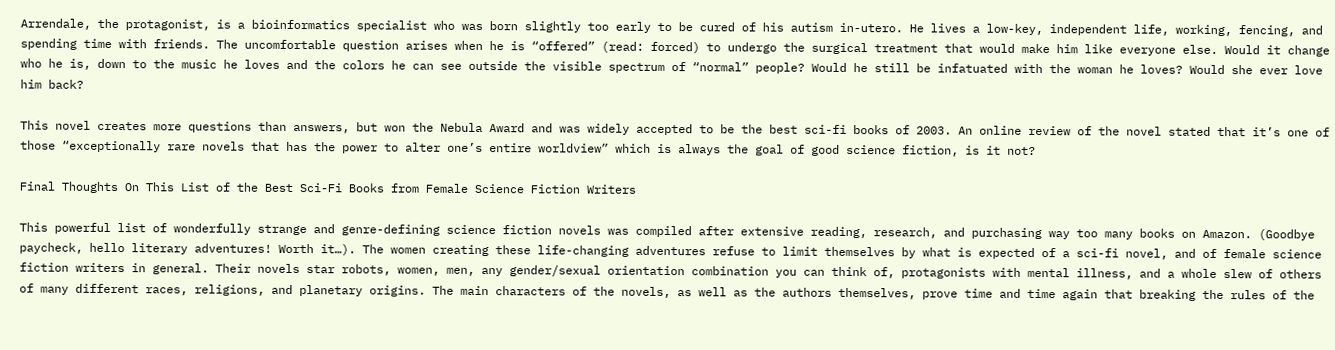Arrendale, the protagonist, is a bioinformatics specialist who was born slightly too early to be cured of his autism in-utero. He lives a low-key, independent life, working, fencing, and spending time with friends. The uncomfortable question arises when he is “offered” (read: forced) to undergo the surgical treatment that would make him like everyone else. Would it change who he is, down to the music he loves and the colors he can see outside the visible spectrum of “normal” people? Would he still be infatuated with the woman he loves? Would she ever love him back?

This novel creates more questions than answers, but won the Nebula Award and was widely accepted to be the best sci-fi books of 2003. An online review of the novel stated that it’s one of those “exceptionally rare novels that has the power to alter one’s entire worldview” which is always the goal of good science fiction, is it not?

Final Thoughts On This List of the Best Sci-Fi Books from Female Science Fiction Writers

This powerful list of wonderfully strange and genre-defining science fiction novels was compiled after extensive reading, research, and purchasing way too many books on Amazon. (Goodbye paycheck, hello literary adventures! Worth it…). The women creating these life-changing adventures refuse to limit themselves by what is expected of a sci-fi novel, and of female science fiction writers in general. Their novels star robots, women, men, any gender/sexual orientation combination you can think of, protagonists with mental illness, and a whole slew of others of many different races, religions, and planetary origins. The main characters of the novels, as well as the authors themselves, prove time and time again that breaking the rules of the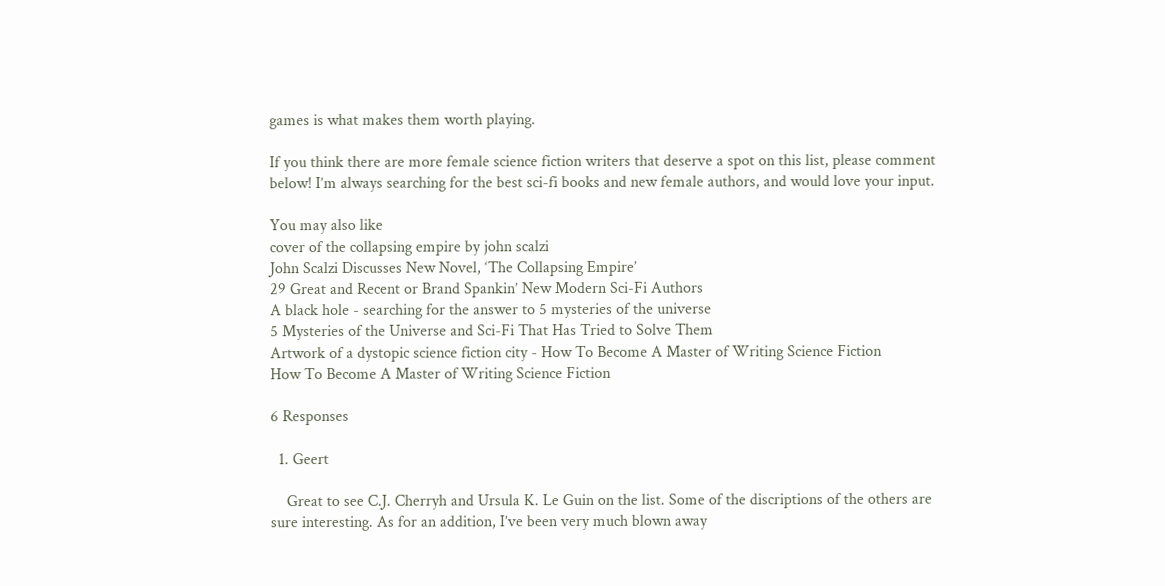games is what makes them worth playing.

If you think there are more female science fiction writers that deserve a spot on this list, please comment below! I’m always searching for the best sci-fi books and new female authors, and would love your input.

You may also like
cover of the collapsing empire by john scalzi
John Scalzi Discusses New Novel, ‘The Collapsing Empire’
29 Great and Recent or Brand Spankin’ New Modern Sci-Fi Authors
A black hole - searching for the answer to 5 mysteries of the universe
5 Mysteries of the Universe and Sci-Fi That Has Tried to Solve Them
Artwork of a dystopic science fiction city - How To Become A Master of Writing Science Fiction
How To Become A Master of Writing Science Fiction

6 Responses

  1. Geert

    Great to see C.J. Cherryh and Ursula K. Le Guin on the list. Some of the discriptions of the others are sure interesting. As for an addition, I’ve been very much blown away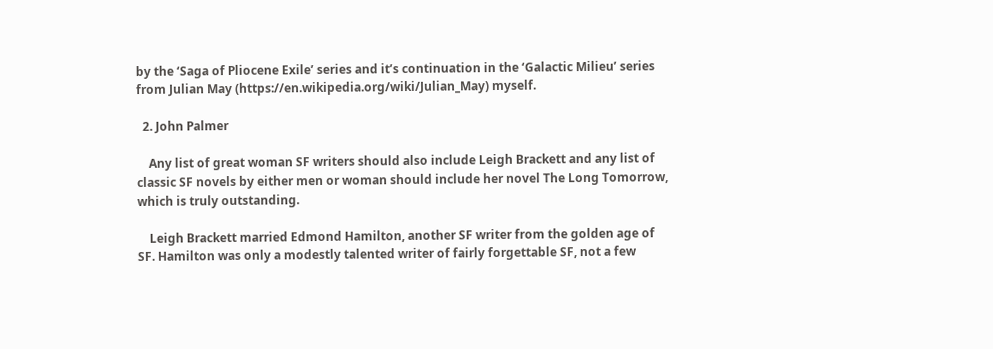by the ‘Saga of Pliocene Exile’ series and it’s continuation in the ‘Galactic Milieu’ series from Julian May (https://en.wikipedia.org/wiki/Julian_May) myself.

  2. John Palmer

    Any list of great woman SF writers should also include Leigh Brackett and any list of classic SF novels by either men or woman should include her novel The Long Tomorrow, which is truly outstanding.

    Leigh Brackett married Edmond Hamilton, another SF writer from the golden age of SF. Hamilton was only a modestly talented writer of fairly forgettable SF, not a few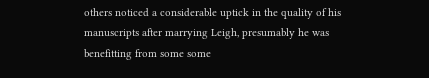others noticed a considerable uptick in the quality of his manuscripts after marrying Leigh, presumably he was benefitting from some some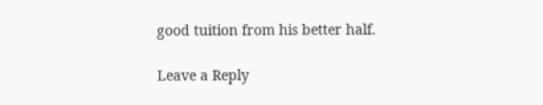good tuition from his better half.

Leave a Reply